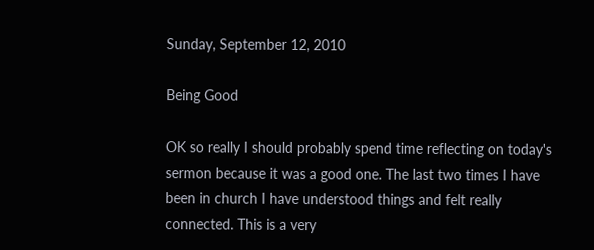Sunday, September 12, 2010

Being Good

OK so really I should probably spend time reflecting on today's sermon because it was a good one. The last two times I have been in church I have understood things and felt really connected. This is a very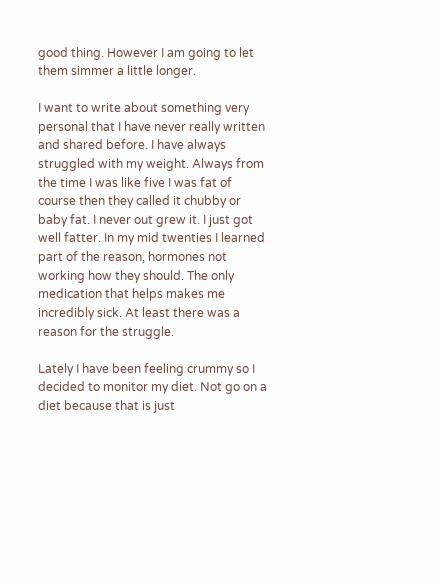good thing. However I am going to let them simmer a little longer.

I want to write about something very personal that I have never really written and shared before. I have always struggled with my weight. Always from the time I was like five I was fat of course then they called it chubby or baby fat. I never out grew it. I just got well fatter. In my mid twenties I learned part of the reason, hormones not working how they should. The only medication that helps makes me incredibly sick. At least there was a reason for the struggle.

Lately I have been feeling crummy so I decided to monitor my diet. Not go on a diet because that is just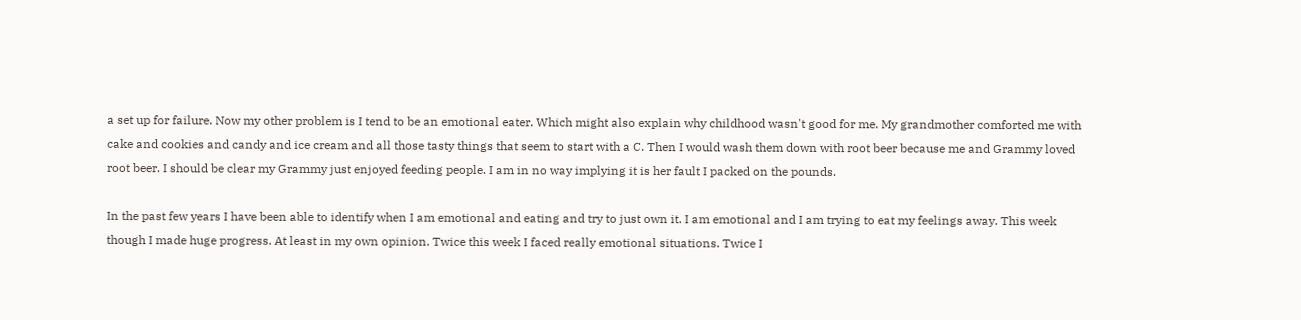a set up for failure. Now my other problem is I tend to be an emotional eater. Which might also explain why childhood wasn't good for me. My grandmother comforted me with cake and cookies and candy and ice cream and all those tasty things that seem to start with a C. Then I would wash them down with root beer because me and Grammy loved root beer. I should be clear my Grammy just enjoyed feeding people. I am in no way implying it is her fault I packed on the pounds.

In the past few years I have been able to identify when I am emotional and eating and try to just own it. I am emotional and I am trying to eat my feelings away. This week though I made huge progress. At least in my own opinion. Twice this week I faced really emotional situations. Twice I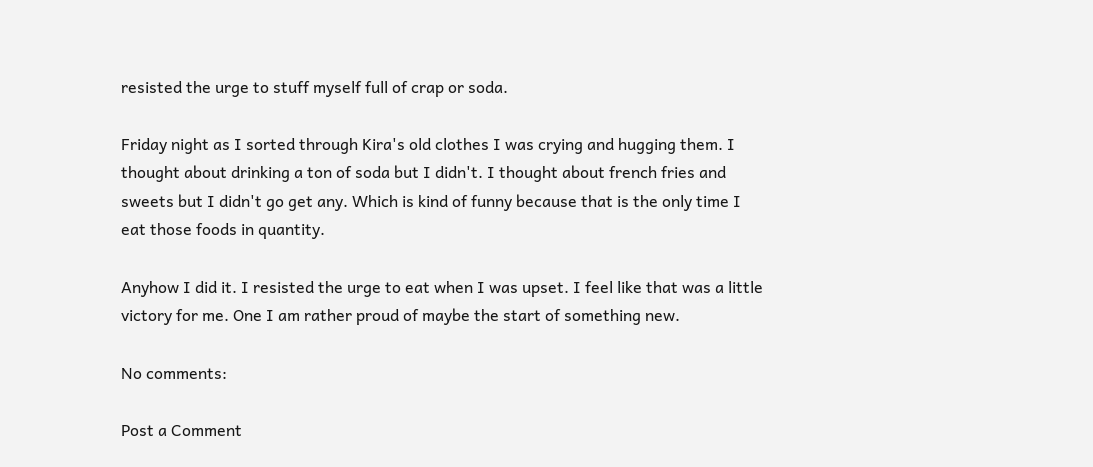resisted the urge to stuff myself full of crap or soda.

Friday night as I sorted through Kira's old clothes I was crying and hugging them. I thought about drinking a ton of soda but I didn't. I thought about french fries and sweets but I didn't go get any. Which is kind of funny because that is the only time I eat those foods in quantity.

Anyhow I did it. I resisted the urge to eat when I was upset. I feel like that was a little victory for me. One I am rather proud of maybe the start of something new.

No comments:

Post a Comment